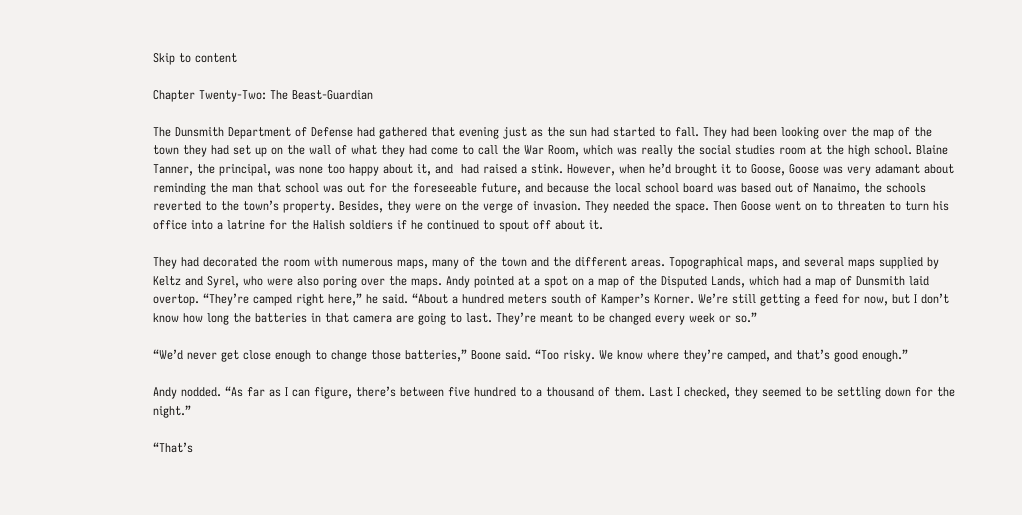Skip to content

Chapter Twenty-Two: The Beast-Guardian

The Dunsmith Department of Defense had gathered that evening just as the sun had started to fall. They had been looking over the map of the town they had set up on the wall of what they had come to call the War Room, which was really the social studies room at the high school. Blaine Tanner, the principal, was none too happy about it, and  had raised a stink. However, when he’d brought it to Goose, Goose was very adamant about reminding the man that school was out for the foreseeable future, and because the local school board was based out of Nanaimo, the schools reverted to the town’s property. Besides, they were on the verge of invasion. They needed the space. Then Goose went on to threaten to turn his office into a latrine for the Halish soldiers if he continued to spout off about it.

They had decorated the room with numerous maps, many of the town and the different areas. Topographical maps, and several maps supplied by Keltz and Syrel, who were also poring over the maps. Andy pointed at a spot on a map of the Disputed Lands, which had a map of Dunsmith laid overtop. “They’re camped right here,” he said. “About a hundred meters south of Kamper’s Korner. We’re still getting a feed for now, but I don’t know how long the batteries in that camera are going to last. They’re meant to be changed every week or so.”

“We’d never get close enough to change those batteries,” Boone said. “Too risky. We know where they’re camped, and that’s good enough.”

Andy nodded. “As far as I can figure, there’s between five hundred to a thousand of them. Last I checked, they seemed to be settling down for the night.”

“That’s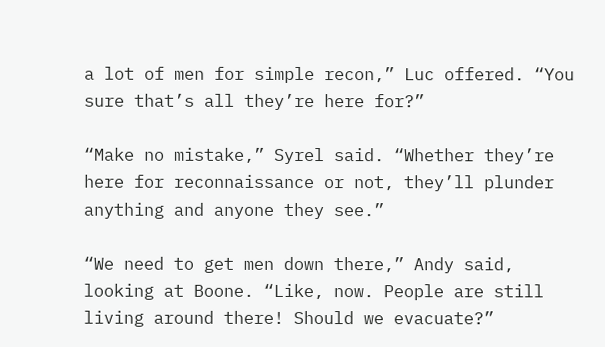a lot of men for simple recon,” Luc offered. “You sure that’s all they’re here for?”

“Make no mistake,” Syrel said. “Whether they’re here for reconnaissance or not, they’ll plunder anything and anyone they see.”

“We need to get men down there,” Andy said, looking at Boone. “Like, now. People are still living around there! Should we evacuate?”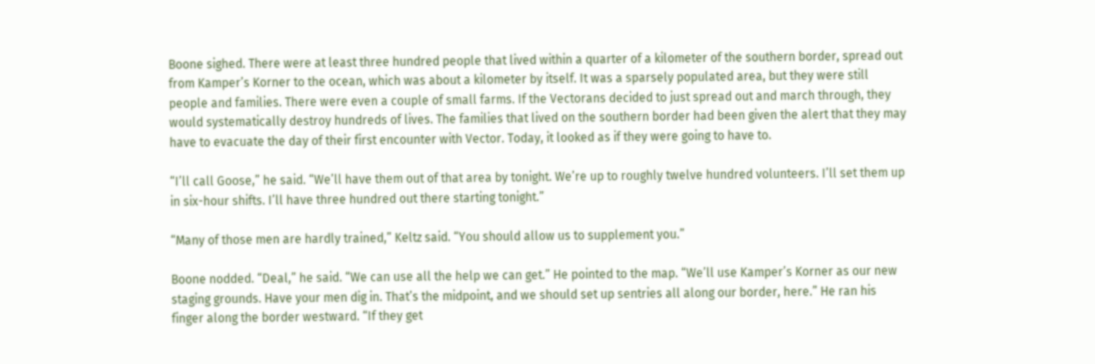Boone sighed. There were at least three hundred people that lived within a quarter of a kilometer of the southern border, spread out from Kamper’s Korner to the ocean, which was about a kilometer by itself. It was a sparsely populated area, but they were still people and families. There were even a couple of small farms. If the Vectorans decided to just spread out and march through, they would systematically destroy hundreds of lives. The families that lived on the southern border had been given the alert that they may have to evacuate the day of their first encounter with Vector. Today, it looked as if they were going to have to.

“I’ll call Goose,” he said. “We’ll have them out of that area by tonight. We’re up to roughly twelve hundred volunteers. I’ll set them up in six-hour shifts. I’ll have three hundred out there starting tonight.”

“Many of those men are hardly trained,” Keltz said. “You should allow us to supplement you.”

Boone nodded. “Deal,” he said. “We can use all the help we can get.” He pointed to the map. “We’ll use Kamper’s Korner as our new staging grounds. Have your men dig in. That’s the midpoint, and we should set up sentries all along our border, here.” He ran his finger along the border westward. “If they get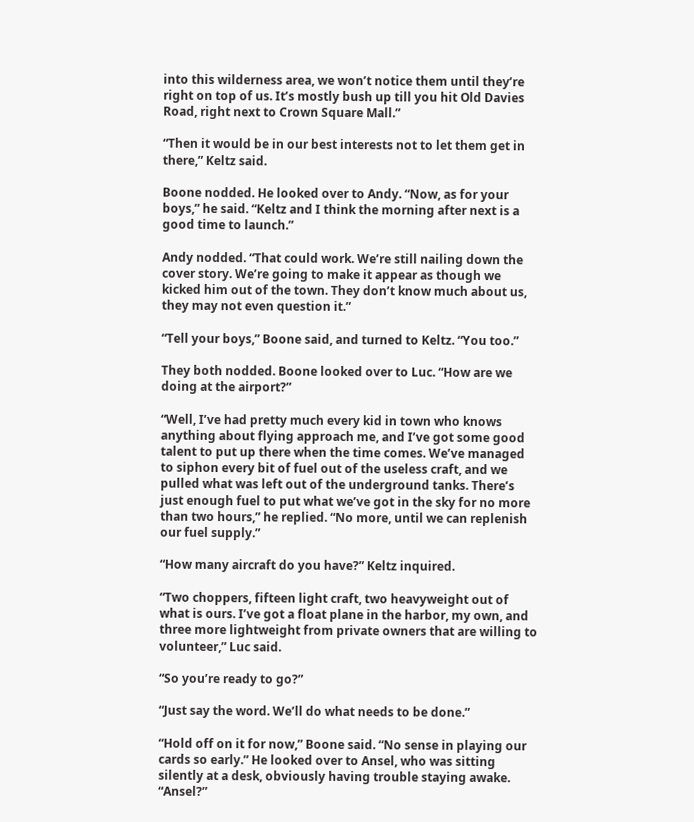into this wilderness area, we won’t notice them until they’re right on top of us. It’s mostly bush up till you hit Old Davies Road, right next to Crown Square Mall.”

“Then it would be in our best interests not to let them get in there,” Keltz said.

Boone nodded. He looked over to Andy. “Now, as for your boys,” he said. “Keltz and I think the morning after next is a good time to launch.”

Andy nodded. “That could work. We’re still nailing down the cover story. We’re going to make it appear as though we kicked him out of the town. They don’t know much about us, they may not even question it.”

“Tell your boys,” Boone said, and turned to Keltz. “You too.”

They both nodded. Boone looked over to Luc. “How are we doing at the airport?”

“Well, I’ve had pretty much every kid in town who knows anything about flying approach me, and I’ve got some good talent to put up there when the time comes. We’ve managed to siphon every bit of fuel out of the useless craft, and we pulled what was left out of the underground tanks. There’s just enough fuel to put what we’ve got in the sky for no more than two hours,” he replied. “No more, until we can replenish our fuel supply.”

“How many aircraft do you have?” Keltz inquired.

“Two choppers, fifteen light craft, two heavyweight out of what is ours. I’ve got a float plane in the harbor, my own, and three more lightweight from private owners that are willing to volunteer,” Luc said.

“So you’re ready to go?”

“Just say the word. We’ll do what needs to be done.”

“Hold off on it for now,” Boone said. “No sense in playing our cards so early.” He looked over to Ansel, who was sitting silently at a desk, obviously having trouble staying awake. “Ansel?”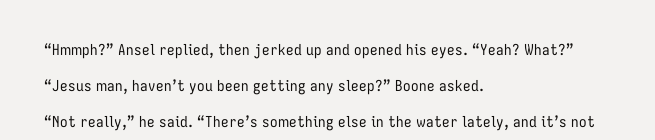“Hmmph?” Ansel replied, then jerked up and opened his eyes. “Yeah? What?”

“Jesus man, haven’t you been getting any sleep?” Boone asked.

“Not really,” he said. “There’s something else in the water lately, and it’s not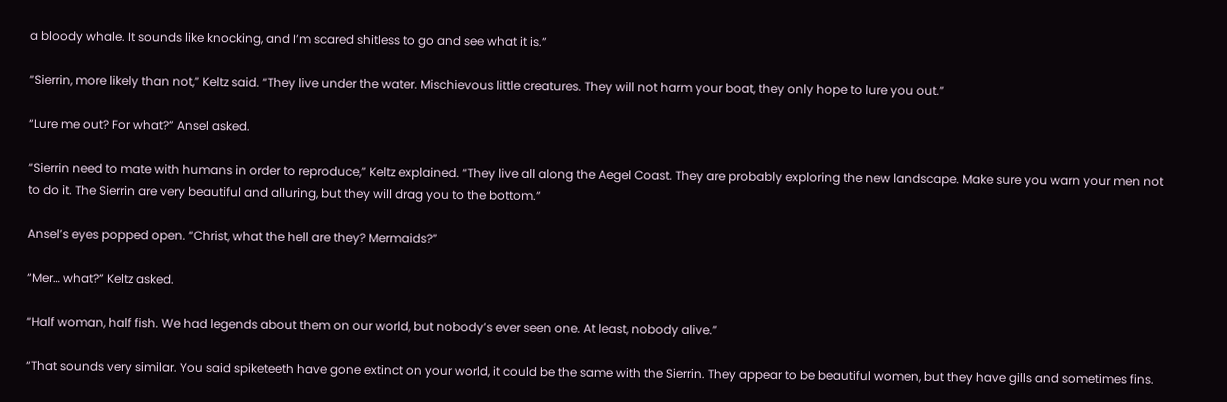a bloody whale. It sounds like knocking, and I’m scared shitless to go and see what it is.”

“Sierrin, more likely than not,” Keltz said. “They live under the water. Mischievous little creatures. They will not harm your boat, they only hope to lure you out.”

“Lure me out? For what?” Ansel asked.

“Sierrin need to mate with humans in order to reproduce,” Keltz explained. “They live all along the Aegel Coast. They are probably exploring the new landscape. Make sure you warn your men not to do it. The Sierrin are very beautiful and alluring, but they will drag you to the bottom.”

Ansel’s eyes popped open. “Christ, what the hell are they? Mermaids?”

“Mer… what?” Keltz asked.

“Half woman, half fish. We had legends about them on our world, but nobody’s ever seen one. At least, nobody alive.”

“That sounds very similar. You said spiketeeth have gone extinct on your world, it could be the same with the Sierrin. They appear to be beautiful women, but they have gills and sometimes fins.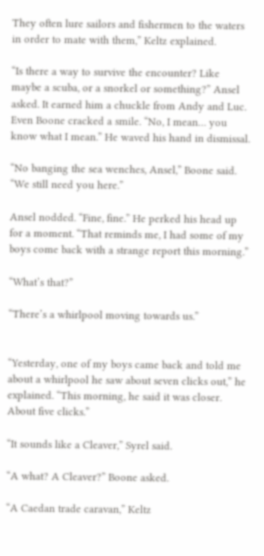They often lure sailors and fishermen to the waters in order to mate with them,” Keltz explained.

“Is there a way to survive the encounter? Like maybe a scuba, or a snorkel or something?” Ansel asked. It earned him a chuckle from Andy and Luc. Even Boone cracked a smile. “No, I mean… you know what I mean.” He waved his hand in dismissal.

“No banging the sea wenches, Ansel,” Boone said. “We still need you here.”

Ansel nodded. “Fine, fine.” He perked his head up for a moment. “That reminds me, I had some of my boys come back with a strange report this morning.”

“What’s that?”

“There’s a whirlpool moving towards us.”


“Yesterday, one of my boys came back and told me about a whirlpool he saw about seven clicks out,” he explained. “This morning, he said it was closer. About five clicks.”

“It sounds like a Cleaver,” Syrel said.

“A what? A Cleaver?” Boone asked.

“A Caedan trade caravan,” Keltz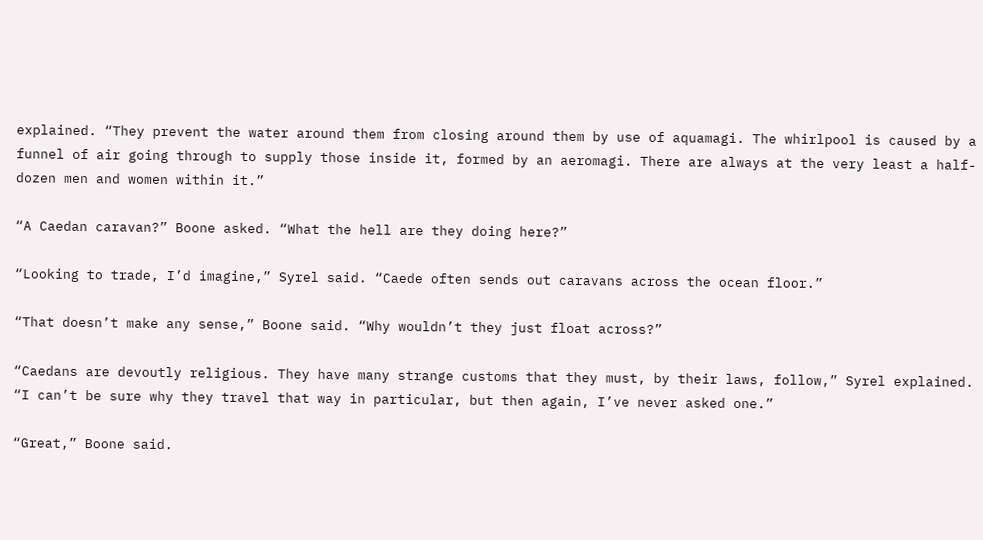explained. “They prevent the water around them from closing around them by use of aquamagi. The whirlpool is caused by a funnel of air going through to supply those inside it, formed by an aeromagi. There are always at the very least a half-dozen men and women within it.”

“A Caedan caravan?” Boone asked. “What the hell are they doing here?”

“Looking to trade, I’d imagine,” Syrel said. “Caede often sends out caravans across the ocean floor.”

“That doesn’t make any sense,” Boone said. “Why wouldn’t they just float across?”

“Caedans are devoutly religious. They have many strange customs that they must, by their laws, follow,” Syrel explained. “I can’t be sure why they travel that way in particular, but then again, I’ve never asked one.”

“Great,” Boone said.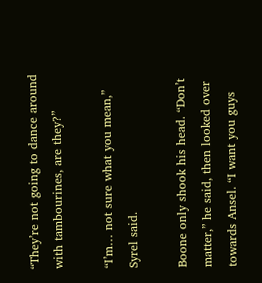“They’re not going to dance around with tambourines, are they?”

“I’m… not sure what you mean,” Syrel said.

Boone only shook his head. “Don’t matter,” he said, then looked over towards Ansel. “I want you guys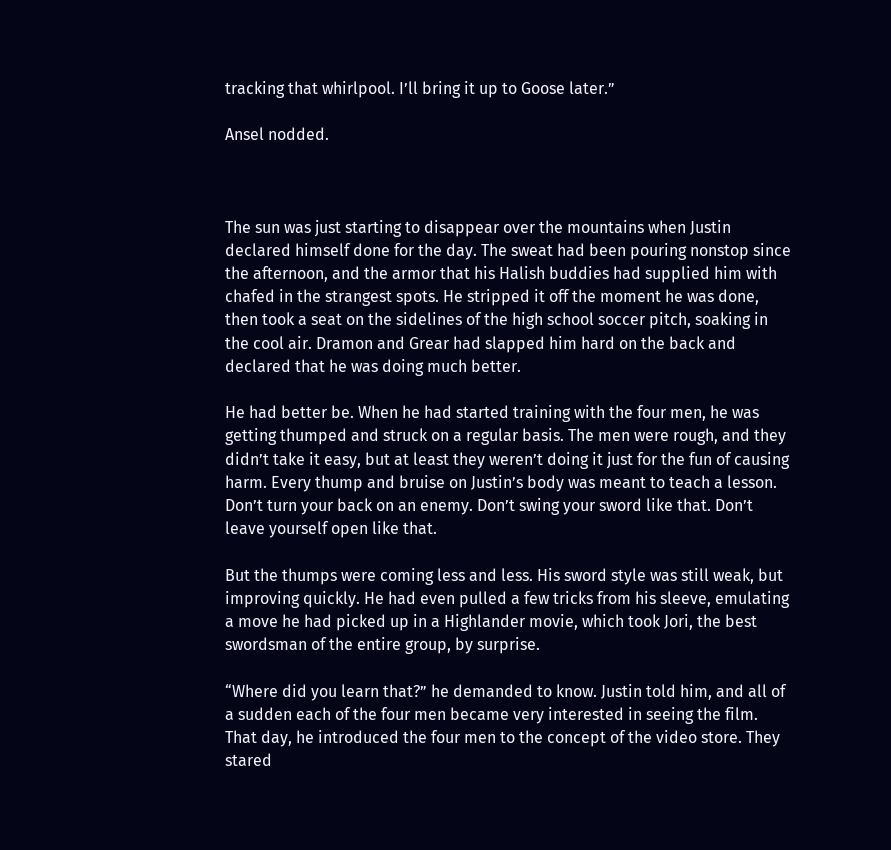tracking that whirlpool. I’ll bring it up to Goose later.”

Ansel nodded.



The sun was just starting to disappear over the mountains when Justin declared himself done for the day. The sweat had been pouring nonstop since the afternoon, and the armor that his Halish buddies had supplied him with chafed in the strangest spots. He stripped it off the moment he was done, then took a seat on the sidelines of the high school soccer pitch, soaking in the cool air. Dramon and Grear had slapped him hard on the back and declared that he was doing much better.

He had better be. When he had started training with the four men, he was getting thumped and struck on a regular basis. The men were rough, and they didn’t take it easy, but at least they weren’t doing it just for the fun of causing harm. Every thump and bruise on Justin’s body was meant to teach a lesson. Don’t turn your back on an enemy. Don’t swing your sword like that. Don’t leave yourself open like that.

But the thumps were coming less and less. His sword style was still weak, but improving quickly. He had even pulled a few tricks from his sleeve, emulating a move he had picked up in a Highlander movie, which took Jori, the best swordsman of the entire group, by surprise.

“Where did you learn that?” he demanded to know. Justin told him, and all of a sudden each of the four men became very interested in seeing the film. That day, he introduced the four men to the concept of the video store. They stared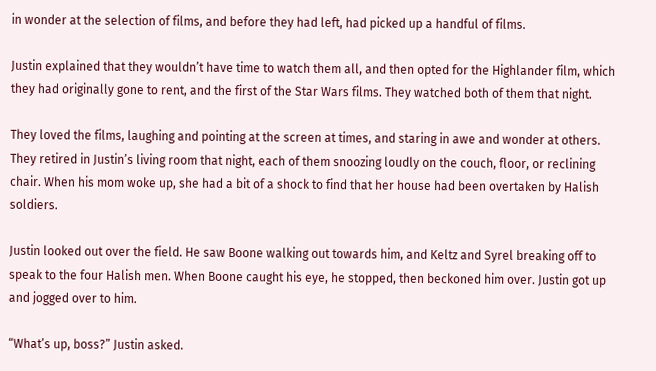in wonder at the selection of films, and before they had left, had picked up a handful of films.

Justin explained that they wouldn’t have time to watch them all, and then opted for the Highlander film, which they had originally gone to rent, and the first of the Star Wars films. They watched both of them that night.

They loved the films, laughing and pointing at the screen at times, and staring in awe and wonder at others. They retired in Justin’s living room that night, each of them snoozing loudly on the couch, floor, or reclining chair. When his mom woke up, she had a bit of a shock to find that her house had been overtaken by Halish soldiers.

Justin looked out over the field. He saw Boone walking out towards him, and Keltz and Syrel breaking off to speak to the four Halish men. When Boone caught his eye, he stopped, then beckoned him over. Justin got up and jogged over to him.

“What’s up, boss?” Justin asked.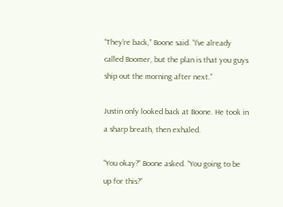“They’re back,” Boone said. “I’ve already called Boomer, but the plan is that you guys ship out the morning after next.”

Justin only looked back at Boone. He took in a sharp breath, then exhaled.

“You okay?” Boone asked. “You going to be up for this?”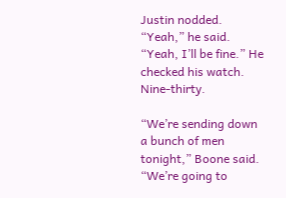Justin nodded. “Yeah,” he said. “Yeah, I’ll be fine.” He checked his watch. Nine-thirty.

“We’re sending down a bunch of men tonight,” Boone said. “We’re going to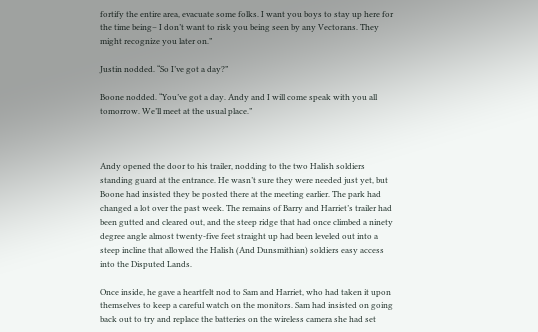fortify the entire area, evacuate some folks. I want you boys to stay up here for the time being– I don’t want to risk you being seen by any Vectorans. They might recognize you later on.”

Justin nodded. “So I’ve got a day?”

Boone nodded. “You’ve got a day. Andy and I will come speak with you all tomorrow. We’ll meet at the usual place.”



Andy opened the door to his trailer, nodding to the two Halish soldiers standing guard at the entrance. He wasn’t sure they were needed just yet, but Boone had insisted they be posted there at the meeting earlier. The park had changed a lot over the past week. The remains of Barry and Harriet’s trailer had been gutted and cleared out, and the steep ridge that had once climbed a ninety degree angle almost twenty-five feet straight up had been leveled out into a steep incline that allowed the Halish (And Dunsmithian) soldiers easy access into the Disputed Lands.

Once inside, he gave a heartfelt nod to Sam and Harriet, who had taken it upon themselves to keep a careful watch on the monitors. Sam had insisted on going back out to try and replace the batteries on the wireless camera she had set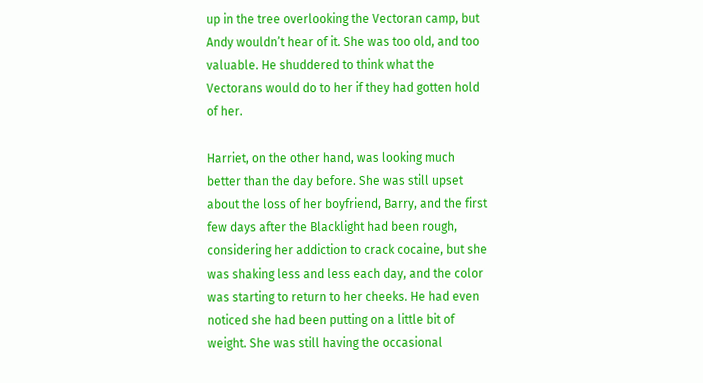up in the tree overlooking the Vectoran camp, but Andy wouldn’t hear of it. She was too old, and too valuable. He shuddered to think what the Vectorans would do to her if they had gotten hold of her.

Harriet, on the other hand, was looking much better than the day before. She was still upset about the loss of her boyfriend, Barry, and the first few days after the Blacklight had been rough, considering her addiction to crack cocaine, but she was shaking less and less each day, and the color was starting to return to her cheeks. He had even noticed she had been putting on a little bit of weight. She was still having the occasional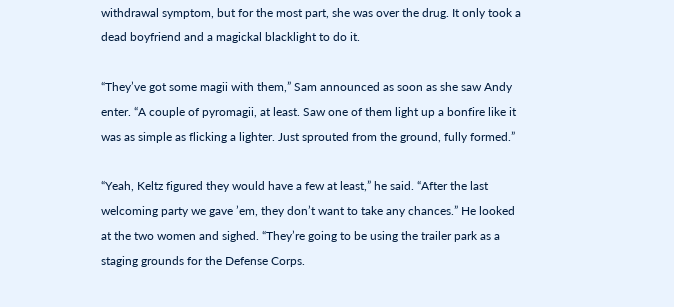withdrawal symptom, but for the most part, she was over the drug. It only took a dead boyfriend and a magickal blacklight to do it.

“They’ve got some magii with them,” Sam announced as soon as she saw Andy enter. “A couple of pyromagii, at least. Saw one of them light up a bonfire like it was as simple as flicking a lighter. Just sprouted from the ground, fully formed.”

“Yeah, Keltz figured they would have a few at least,” he said. “After the last welcoming party we gave ’em, they don’t want to take any chances.” He looked at the two women and sighed. “They’re going to be using the trailer park as a staging grounds for the Defense Corps.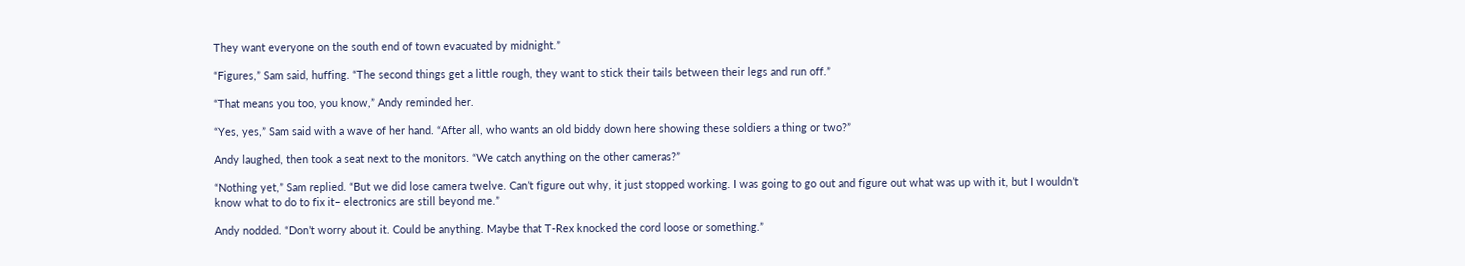They want everyone on the south end of town evacuated by midnight.”

“Figures,” Sam said, huffing. “The second things get a little rough, they want to stick their tails between their legs and run off.”

“That means you too, you know,” Andy reminded her.

“Yes, yes,” Sam said with a wave of her hand. “After all, who wants an old biddy down here showing these soldiers a thing or two?”

Andy laughed, then took a seat next to the monitors. “We catch anything on the other cameras?”

“Nothing yet,” Sam replied. “But we did lose camera twelve. Can’t figure out why, it just stopped working. I was going to go out and figure out what was up with it, but I wouldn’t know what to do to fix it– electronics are still beyond me.”

Andy nodded. “Don’t worry about it. Could be anything. Maybe that T-Rex knocked the cord loose or something.”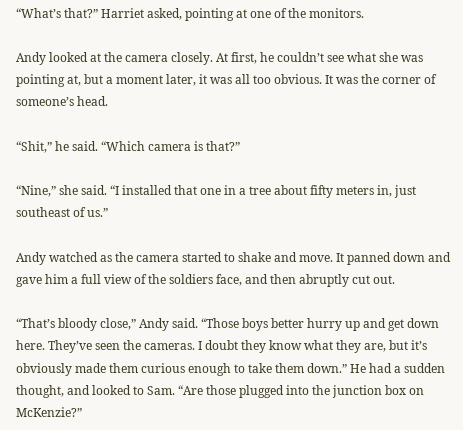“What’s that?” Harriet asked, pointing at one of the monitors.

Andy looked at the camera closely. At first, he couldn’t see what she was pointing at, but a moment later, it was all too obvious. It was the corner of someone’s head.

“Shit,” he said. “Which camera is that?”

“Nine,” she said. “I installed that one in a tree about fifty meters in, just southeast of us.”

Andy watched as the camera started to shake and move. It panned down and gave him a full view of the soldiers face, and then abruptly cut out.

“That’s bloody close,” Andy said. “Those boys better hurry up and get down here. They’ve seen the cameras. I doubt they know what they are, but it’s obviously made them curious enough to take them down.” He had a sudden thought, and looked to Sam. “Are those plugged into the junction box on McKenzie?”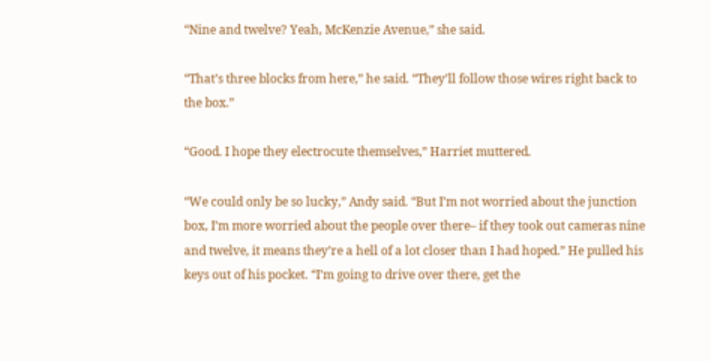“Nine and twelve? Yeah, McKenzie Avenue,” she said.

“That’s three blocks from here,” he said. “They’ll follow those wires right back to the box.”

“Good. I hope they electrocute themselves,” Harriet muttered.

“We could only be so lucky,” Andy said. “But I’m not worried about the junction box, I’m more worried about the people over there– if they took out cameras nine and twelve, it means they’re a hell of a lot closer than I had hoped.” He pulled his keys out of his pocket. “I’m going to drive over there, get the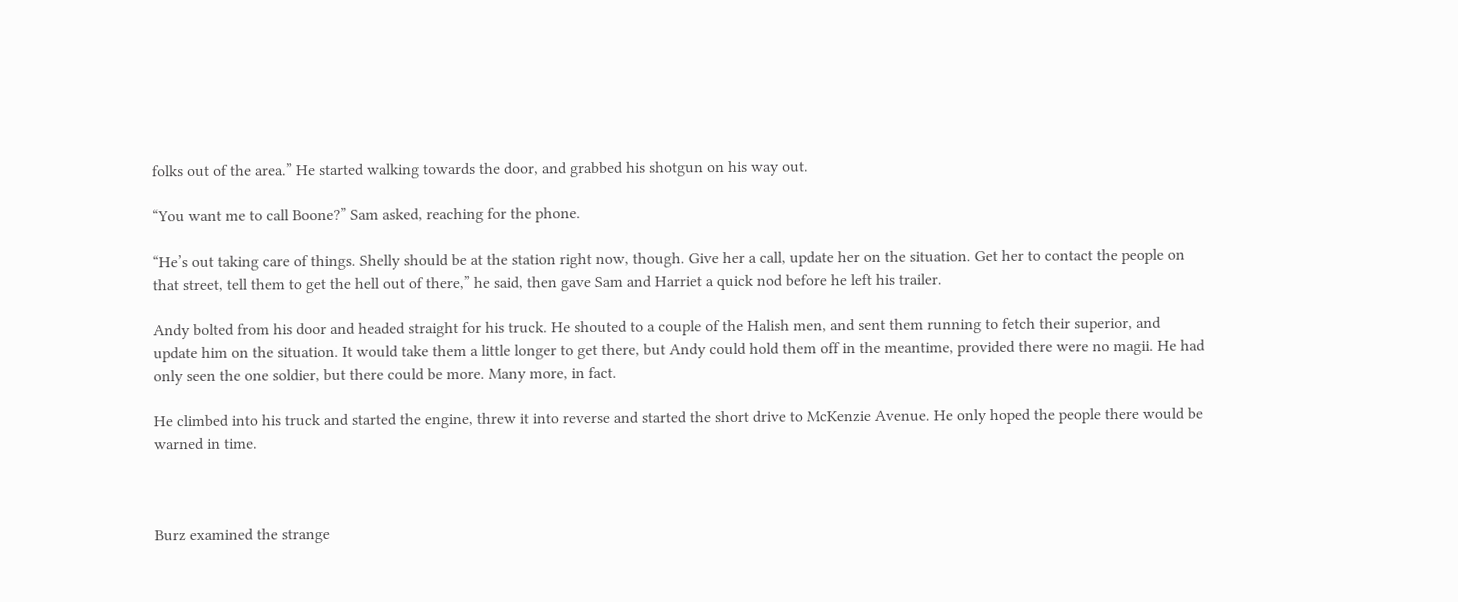folks out of the area.” He started walking towards the door, and grabbed his shotgun on his way out.

“You want me to call Boone?” Sam asked, reaching for the phone.

“He’s out taking care of things. Shelly should be at the station right now, though. Give her a call, update her on the situation. Get her to contact the people on that street, tell them to get the hell out of there,” he said, then gave Sam and Harriet a quick nod before he left his trailer.

Andy bolted from his door and headed straight for his truck. He shouted to a couple of the Halish men, and sent them running to fetch their superior, and update him on the situation. It would take them a little longer to get there, but Andy could hold them off in the meantime, provided there were no magii. He had only seen the one soldier, but there could be more. Many more, in fact.

He climbed into his truck and started the engine, threw it into reverse and started the short drive to McKenzie Avenue. He only hoped the people there would be warned in time.



Burz examined the strange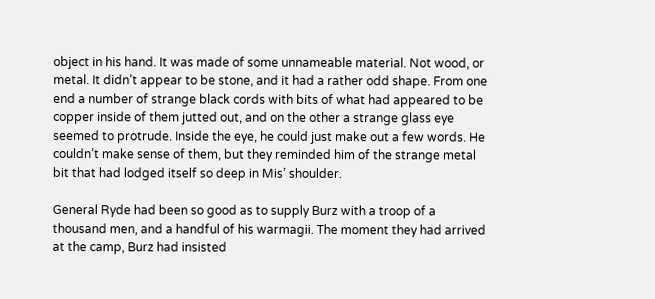object in his hand. It was made of some unnameable material. Not wood, or metal. It didn’t appear to be stone, and it had a rather odd shape. From one end a number of strange black cords with bits of what had appeared to be copper inside of them jutted out, and on the other a strange glass eye seemed to protrude. Inside the eye, he could just make out a few words. He couldn’t make sense of them, but they reminded him of the strange metal bit that had lodged itself so deep in Mis’ shoulder.

General Ryde had been so good as to supply Burz with a troop of a thousand men, and a handful of his warmagii. The moment they had arrived at the camp, Burz had insisted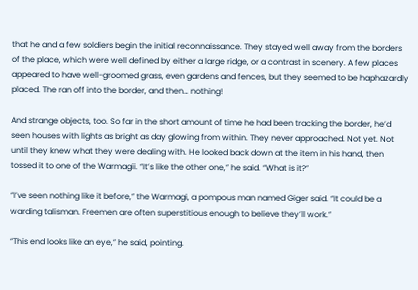that he and a few soldiers begin the initial reconnaissance. They stayed well away from the borders of the place, which were well defined by either a large ridge, or a contrast in scenery. A few places appeared to have well-groomed grass, even gardens and fences, but they seemed to be haphazardly placed. The ran off into the border, and then… nothing!

And strange objects, too. So far in the short amount of time he had been tracking the border, he’d seen houses with lights as bright as day glowing from within. They never approached. Not yet. Not until they knew what they were dealing with. He looked back down at the item in his hand, then tossed it to one of the Warmagii. “It’s like the other one,” he said. “What is it?”

“I’ve seen nothing like it before,” the Warmagi, a pompous man named Giger said. “It could be a warding talisman. Freemen are often superstitious enough to believe they’ll work.”

“This end looks like an eye,” he said, pointing.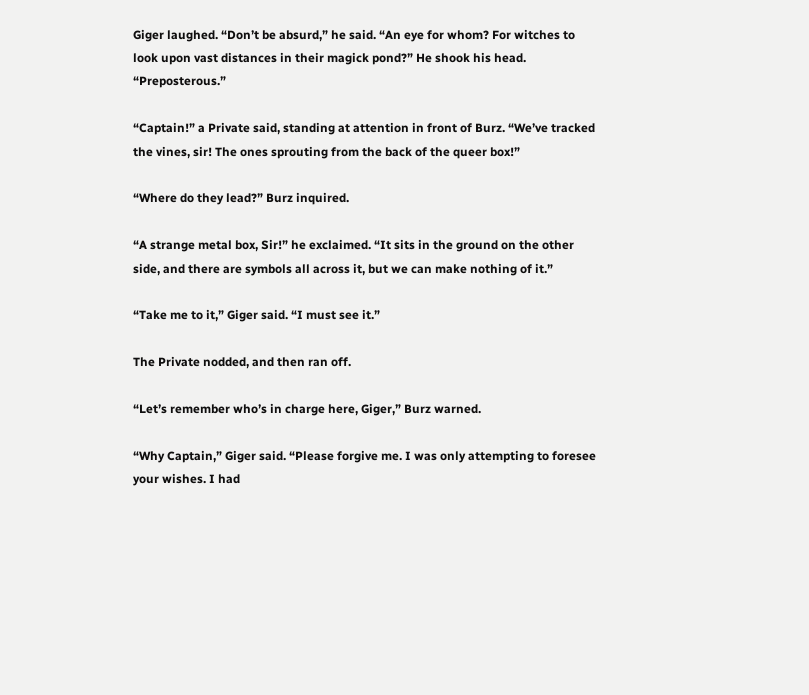Giger laughed. “Don’t be absurd,” he said. “An eye for whom? For witches to look upon vast distances in their magick pond?” He shook his head. “Preposterous.”

“Captain!” a Private said, standing at attention in front of Burz. “We’ve tracked the vines, sir! The ones sprouting from the back of the queer box!”

“Where do they lead?” Burz inquired.

“A strange metal box, Sir!” he exclaimed. “It sits in the ground on the other side, and there are symbols all across it, but we can make nothing of it.”

“Take me to it,” Giger said. “I must see it.”

The Private nodded, and then ran off.

“Let’s remember who’s in charge here, Giger,” Burz warned.

“Why Captain,” Giger said. “Please forgive me. I was only attempting to foresee your wishes. I had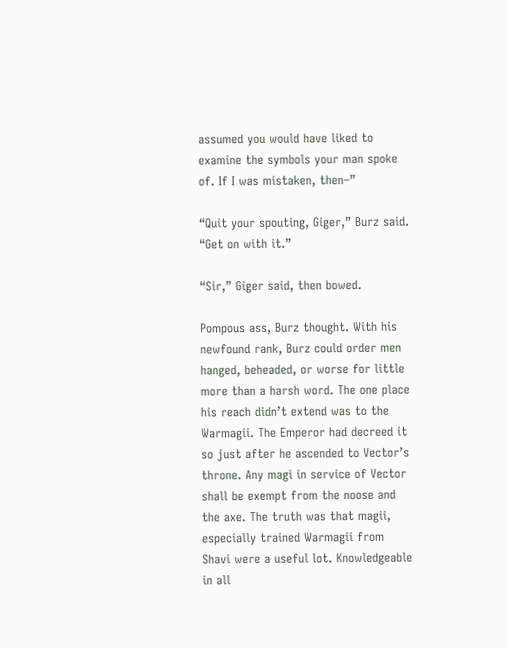assumed you would have liked to examine the symbols your man spoke of. If I was mistaken, then–”

“Quit your spouting, Giger,” Burz said. “Get on with it.”

“Sir,” Giger said, then bowed.

Pompous ass, Burz thought. With his newfound rank, Burz could order men hanged, beheaded, or worse for little more than a harsh word. The one place his reach didn’t extend was to the Warmagii. The Emperor had decreed it so just after he ascended to Vector’s throne. Any magi in service of Vector shall be exempt from the noose and the axe. The truth was that magii, especially trained Warmagii from Shavi were a useful lot. Knowledgeable in all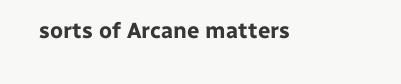sorts of Arcane matters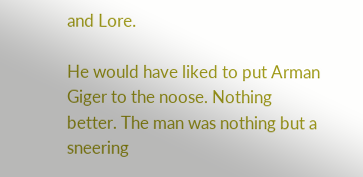and Lore.

He would have liked to put Arman Giger to the noose. Nothing better. The man was nothing but a sneering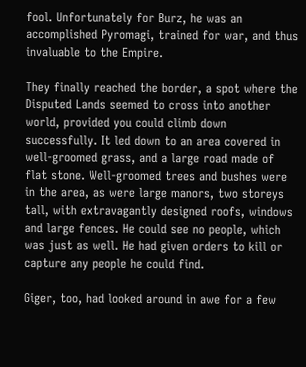fool. Unfortunately for Burz, he was an accomplished Pyromagi, trained for war, and thus invaluable to the Empire.

They finally reached the border, a spot where the Disputed Lands seemed to cross into another world, provided you could climb down successfully. It led down to an area covered in well-groomed grass, and a large road made of flat stone. Well-groomed trees and bushes were in the area, as were large manors, two storeys tall, with extravagantly designed roofs, windows and large fences. He could see no people, which was just as well. He had given orders to kill or capture any people he could find.

Giger, too, had looked around in awe for a few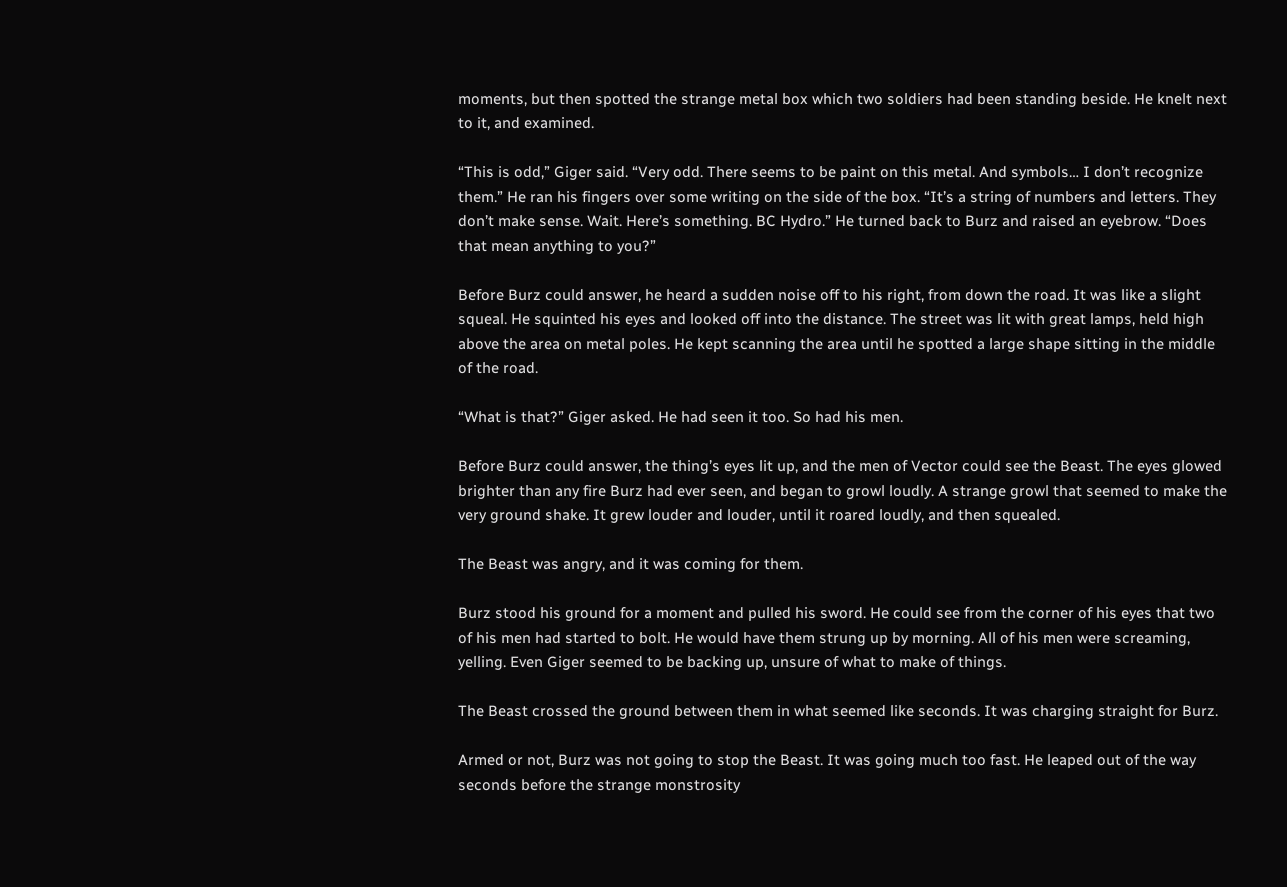moments, but then spotted the strange metal box which two soldiers had been standing beside. He knelt next to it, and examined.

“This is odd,” Giger said. “Very odd. There seems to be paint on this metal. And symbols… I don’t recognize them.” He ran his fingers over some writing on the side of the box. “It’s a string of numbers and letters. They don’t make sense. Wait. Here’s something. BC Hydro.” He turned back to Burz and raised an eyebrow. “Does that mean anything to you?”

Before Burz could answer, he heard a sudden noise off to his right, from down the road. It was like a slight squeal. He squinted his eyes and looked off into the distance. The street was lit with great lamps, held high above the area on metal poles. He kept scanning the area until he spotted a large shape sitting in the middle of the road.

“What is that?” Giger asked. He had seen it too. So had his men.

Before Burz could answer, the thing’s eyes lit up, and the men of Vector could see the Beast. The eyes glowed brighter than any fire Burz had ever seen, and began to growl loudly. A strange growl that seemed to make the very ground shake. It grew louder and louder, until it roared loudly, and then squealed.

The Beast was angry, and it was coming for them.

Burz stood his ground for a moment and pulled his sword. He could see from the corner of his eyes that two of his men had started to bolt. He would have them strung up by morning. All of his men were screaming, yelling. Even Giger seemed to be backing up, unsure of what to make of things.

The Beast crossed the ground between them in what seemed like seconds. It was charging straight for Burz.

Armed or not, Burz was not going to stop the Beast. It was going much too fast. He leaped out of the way seconds before the strange monstrosity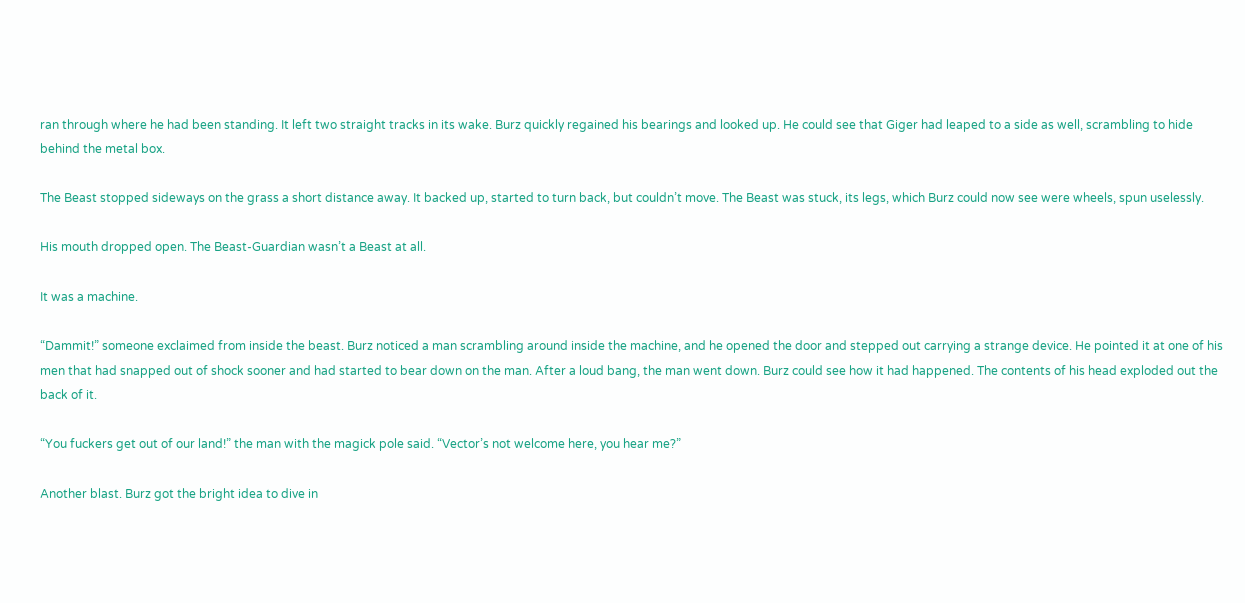ran through where he had been standing. It left two straight tracks in its wake. Burz quickly regained his bearings and looked up. He could see that Giger had leaped to a side as well, scrambling to hide behind the metal box.

The Beast stopped sideways on the grass a short distance away. It backed up, started to turn back, but couldn’t move. The Beast was stuck, its legs, which Burz could now see were wheels, spun uselessly.

His mouth dropped open. The Beast-Guardian wasn’t a Beast at all.

It was a machine.

“Dammit!” someone exclaimed from inside the beast. Burz noticed a man scrambling around inside the machine, and he opened the door and stepped out carrying a strange device. He pointed it at one of his men that had snapped out of shock sooner and had started to bear down on the man. After a loud bang, the man went down. Burz could see how it had happened. The contents of his head exploded out the back of it.

“You fuckers get out of our land!” the man with the magick pole said. “Vector’s not welcome here, you hear me?”

Another blast. Burz got the bright idea to dive in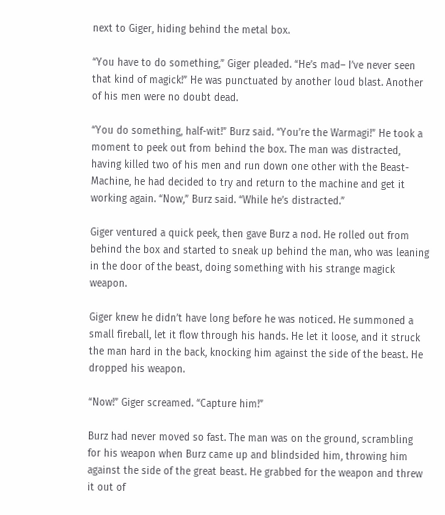next to Giger, hiding behind the metal box.

“You have to do something,” Giger pleaded. “He’s mad– I’ve never seen that kind of magick!” He was punctuated by another loud blast. Another of his men were no doubt dead.

“You do something, half-wit!” Burz said. “You’re the Warmagi!” He took a moment to peek out from behind the box. The man was distracted, having killed two of his men and run down one other with the Beast-Machine, he had decided to try and return to the machine and get it working again. “Now,” Burz said. “While he’s distracted.”

Giger ventured a quick peek, then gave Burz a nod. He rolled out from behind the box and started to sneak up behind the man, who was leaning in the door of the beast, doing something with his strange magick weapon.

Giger knew he didn’t have long before he was noticed. He summoned a small fireball, let it flow through his hands. He let it loose, and it struck the man hard in the back, knocking him against the side of the beast. He dropped his weapon.

“Now!” Giger screamed. “Capture him!”

Burz had never moved so fast. The man was on the ground, scrambling for his weapon when Burz came up and blindsided him, throwing him against the side of the great beast. He grabbed for the weapon and threw it out of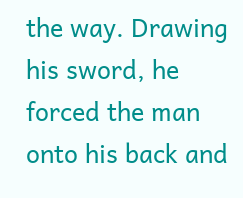the way. Drawing his sword, he forced the man onto his back and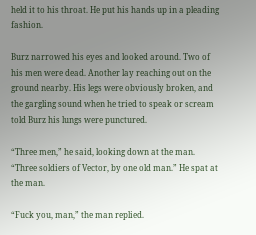held it to his throat. He put his hands up in a pleading fashion.

Burz narrowed his eyes and looked around. Two of his men were dead. Another lay reaching out on the ground nearby. His legs were obviously broken, and the gargling sound when he tried to speak or scream told Burz his lungs were punctured.

“Three men,” he said, looking down at the man. “Three soldiers of Vector, by one old man.” He spat at the man.

“Fuck you, man,” the man replied.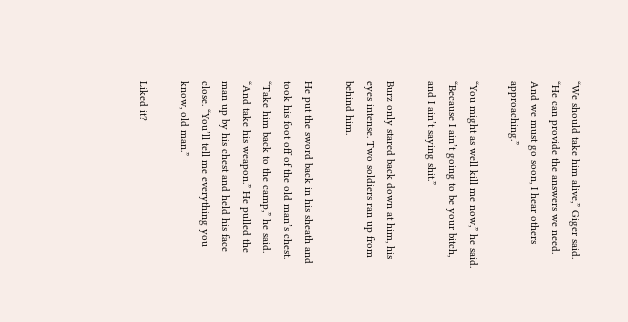“We should take him alive,” Giger said. “He can provide the answers we need. And we must go soon, I hear others approaching.”

“You might as well kill me now,” he said. “Because I ain’t going to be your bitch, and I ain’t saying shit.”

Burz only stared back down at him, his eyes intense. Two soldiers ran up from behind him.

He put the sword back in his sheath and took his foot off of the old man’s chest. “Take him back to the camp,” he said. “And take his weapon.” He pulled the man up by his chest and held his face close. “You’ll tell me everything you know, old man.”

Liked it?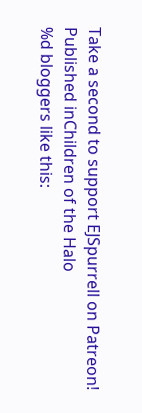Take a second to support EJSpurrell on Patreon!
Published inChildren of the Halo
%d bloggers like this: